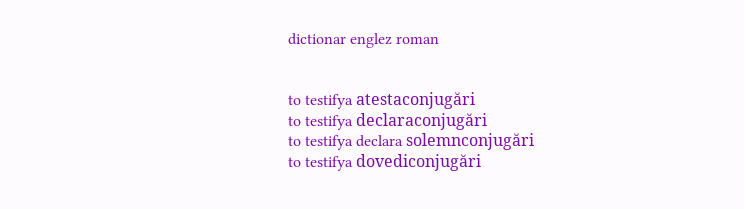dictionar englez roman


to testifya atestaconjugări
to testifya declaraconjugări
to testifya declara solemnconjugări
to testifya dovediconjugări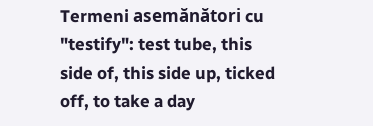Termeni asemănători cu "testify": test tube, this side of, this side up, ticked off, to take a day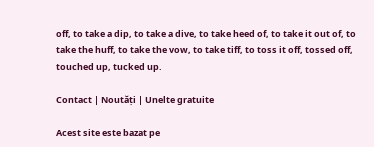off, to take a dip, to take a dive, to take heed of, to take it out of, to take the huff, to take the vow, to take tiff, to toss it off, tossed off, touched up, tucked up.

Contact | Noutăți | Unelte gratuite

Acest site este bazat pe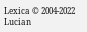Lexica © 2004-2022 Lucian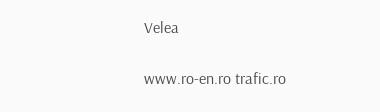Velea

www.ro-en.ro trafic.ro